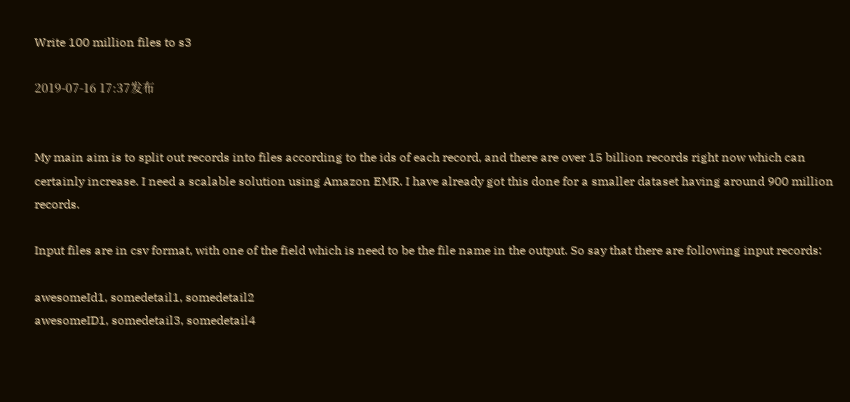Write 100 million files to s3

2019-07-16 17:37发布


My main aim is to split out records into files according to the ids of each record, and there are over 15 billion records right now which can certainly increase. I need a scalable solution using Amazon EMR. I have already got this done for a smaller dataset having around 900 million records.

Input files are in csv format, with one of the field which is need to be the file name in the output. So say that there are following input records:

awesomeId1, somedetail1, somedetail2
awesomeID1, somedetail3, somedetail4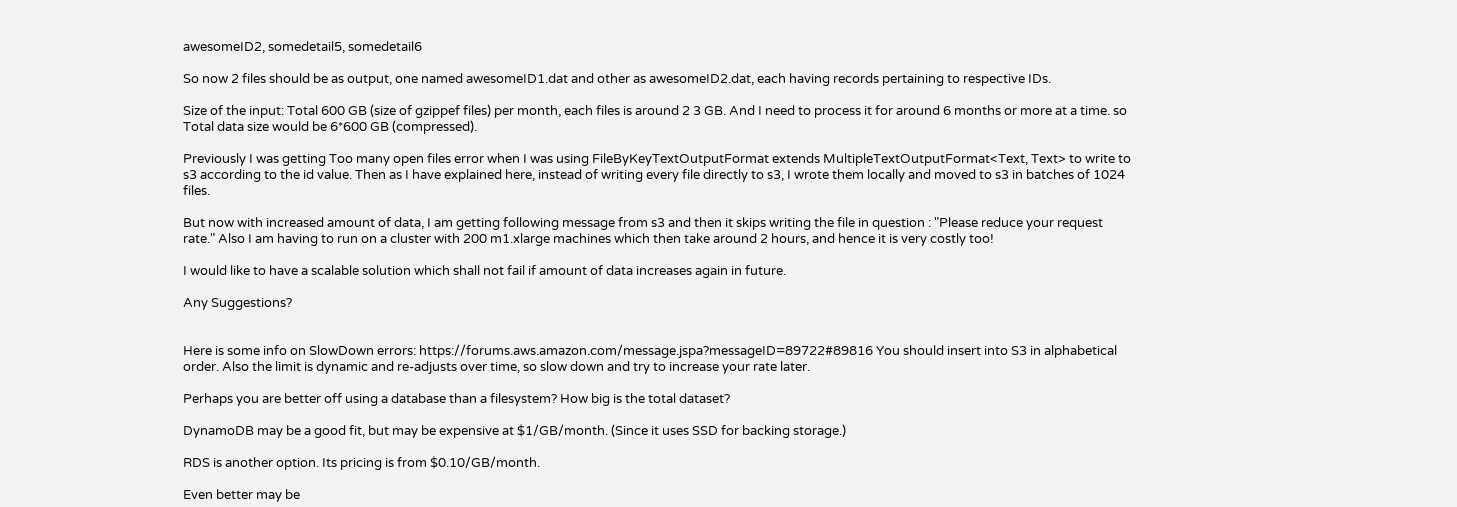awesomeID2, somedetail5, somedetail6

So now 2 files should be as output, one named awesomeID1.dat and other as awesomeID2.dat, each having records pertaining to respective IDs.

Size of the input: Total 600 GB (size of gzippef files) per month, each files is around 2 3 GB. And I need to process it for around 6 months or more at a time. so Total data size would be 6*600 GB (compressed).

Previously I was getting Too many open files error when I was using FileByKeyTextOutputFormat extends MultipleTextOutputFormat<Text, Text> to write to s3 according to the id value. Then as I have explained here, instead of writing every file directly to s3, I wrote them locally and moved to s3 in batches of 1024 files.

But now with increased amount of data, I am getting following message from s3 and then it skips writing the file in question : "Please reduce your request rate." Also I am having to run on a cluster with 200 m1.xlarge machines which then take around 2 hours, and hence it is very costly too!

I would like to have a scalable solution which shall not fail if amount of data increases again in future.

Any Suggestions?


Here is some info on SlowDown errors: https://forums.aws.amazon.com/message.jspa?messageID=89722#89816 You should insert into S3 in alphabetical order. Also the limit is dynamic and re-adjusts over time, so slow down and try to increase your rate later.

Perhaps you are better off using a database than a filesystem? How big is the total dataset?

DynamoDB may be a good fit, but may be expensive at $1/GB/month. (Since it uses SSD for backing storage.)

RDS is another option. Its pricing is from $0.10/GB/month.

Even better may be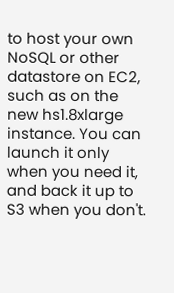to host your own NoSQL or other datastore on EC2, such as on the new hs1.8xlarge instance. You can launch it only when you need it, and back it up to S3 when you don't.